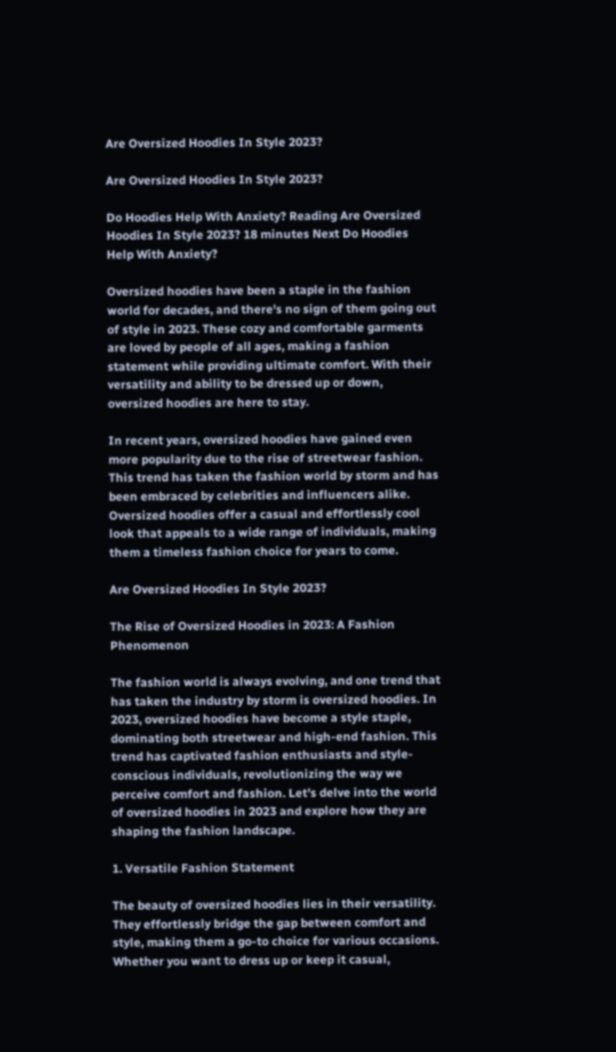Are Oversized Hoodies In Style 2023?

Are Oversized Hoodies In Style 2023?

Do Hoodies Help With Anxiety? Reading Are Oversized Hoodies In Style 2023? 18 minutes Next Do Hoodies Help With Anxiety?

Oversized hoodies have been a staple in the fashion world for decades, and there's no sign of them going out of style in 2023. These cozy and comfortable garments are loved by people of all ages, making a fashion statement while providing ultimate comfort. With their versatility and ability to be dressed up or down, oversized hoodies are here to stay.

In recent years, oversized hoodies have gained even more popularity due to the rise of streetwear fashion. This trend has taken the fashion world by storm and has been embraced by celebrities and influencers alike. Oversized hoodies offer a casual and effortlessly cool look that appeals to a wide range of individuals, making them a timeless fashion choice for years to come.

Are Oversized Hoodies In Style 2023?

The Rise of Oversized Hoodies in 2023: A Fashion Phenomenon

The fashion world is always evolving, and one trend that has taken the industry by storm is oversized hoodies. In 2023, oversized hoodies have become a style staple, dominating both streetwear and high-end fashion. This trend has captivated fashion enthusiasts and style-conscious individuals, revolutionizing the way we perceive comfort and fashion. Let's delve into the world of oversized hoodies in 2023 and explore how they are shaping the fashion landscape.

1. Versatile Fashion Statement

The beauty of oversized hoodies lies in their versatility. They effortlessly bridge the gap between comfort and style, making them a go-to choice for various occasions. Whether you want to dress up or keep it casual,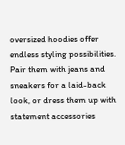oversized hoodies offer endless styling possibilities. Pair them with jeans and sneakers for a laid-back look, or dress them up with statement accessories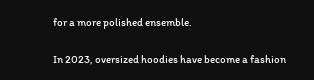for a more polished ensemble.

In 2023, oversized hoodies have become a fashion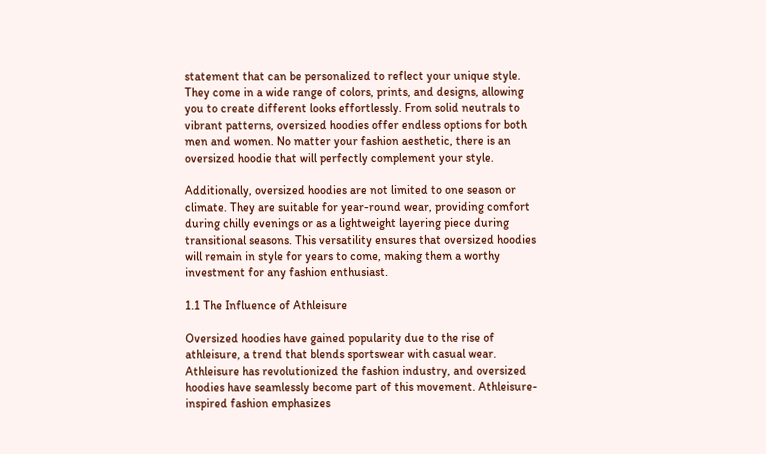statement that can be personalized to reflect your unique style. They come in a wide range of colors, prints, and designs, allowing you to create different looks effortlessly. From solid neutrals to vibrant patterns, oversized hoodies offer endless options for both men and women. No matter your fashion aesthetic, there is an oversized hoodie that will perfectly complement your style.

Additionally, oversized hoodies are not limited to one season or climate. They are suitable for year-round wear, providing comfort during chilly evenings or as a lightweight layering piece during transitional seasons. This versatility ensures that oversized hoodies will remain in style for years to come, making them a worthy investment for any fashion enthusiast.

1.1 The Influence of Athleisure

Oversized hoodies have gained popularity due to the rise of athleisure, a trend that blends sportswear with casual wear. Athleisure has revolutionized the fashion industry, and oversized hoodies have seamlessly become part of this movement. Athleisure-inspired fashion emphasizes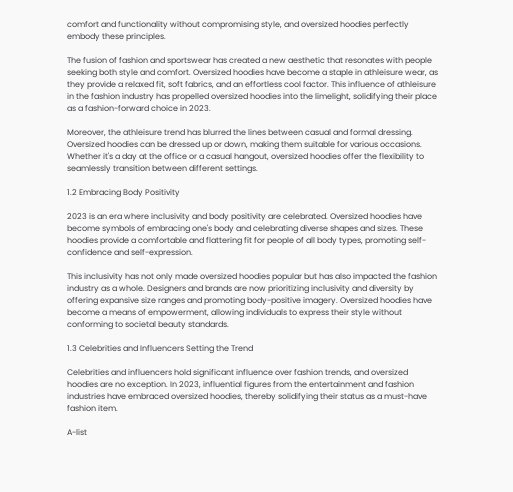comfort and functionality without compromising style, and oversized hoodies perfectly embody these principles.

The fusion of fashion and sportswear has created a new aesthetic that resonates with people seeking both style and comfort. Oversized hoodies have become a staple in athleisure wear, as they provide a relaxed fit, soft fabrics, and an effortless cool factor. This influence of athleisure in the fashion industry has propelled oversized hoodies into the limelight, solidifying their place as a fashion-forward choice in 2023.

Moreover, the athleisure trend has blurred the lines between casual and formal dressing. Oversized hoodies can be dressed up or down, making them suitable for various occasions. Whether it's a day at the office or a casual hangout, oversized hoodies offer the flexibility to seamlessly transition between different settings.

1.2 Embracing Body Positivity

2023 is an era where inclusivity and body positivity are celebrated. Oversized hoodies have become symbols of embracing one's body and celebrating diverse shapes and sizes. These hoodies provide a comfortable and flattering fit for people of all body types, promoting self-confidence and self-expression.

This inclusivity has not only made oversized hoodies popular but has also impacted the fashion industry as a whole. Designers and brands are now prioritizing inclusivity and diversity by offering expansive size ranges and promoting body-positive imagery. Oversized hoodies have become a means of empowerment, allowing individuals to express their style without conforming to societal beauty standards.

1.3 Celebrities and Influencers Setting the Trend

Celebrities and influencers hold significant influence over fashion trends, and oversized hoodies are no exception. In 2023, influential figures from the entertainment and fashion industries have embraced oversized hoodies, thereby solidifying their status as a must-have fashion item.

A-list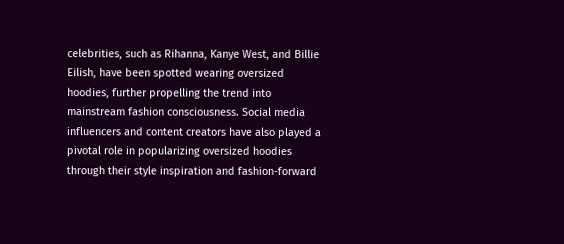celebrities, such as Rihanna, Kanye West, and Billie Eilish, have been spotted wearing oversized hoodies, further propelling the trend into mainstream fashion consciousness. Social media influencers and content creators have also played a pivotal role in popularizing oversized hoodies through their style inspiration and fashion-forward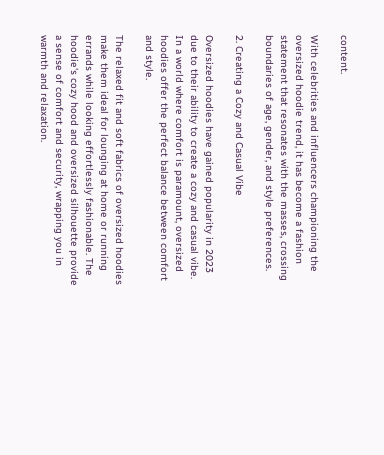content.

With celebrities and influencers championing the oversized hoodie trend, it has become a fashion statement that resonates with the masses, crossing boundaries of age, gender, and style preferences.

2. Creating a Cozy and Casual Vibe

Oversized hoodies have gained popularity in 2023 due to their ability to create a cozy and casual vibe. In a world where comfort is paramount, oversized hoodies offer the perfect balance between comfort and style.

The relaxed fit and soft fabrics of oversized hoodies make them ideal for lounging at home or running errands while looking effortlessly fashionable. The hoodie's cozy hood and oversized silhouette provide a sense of comfort and security, wrapping you in warmth and relaxation.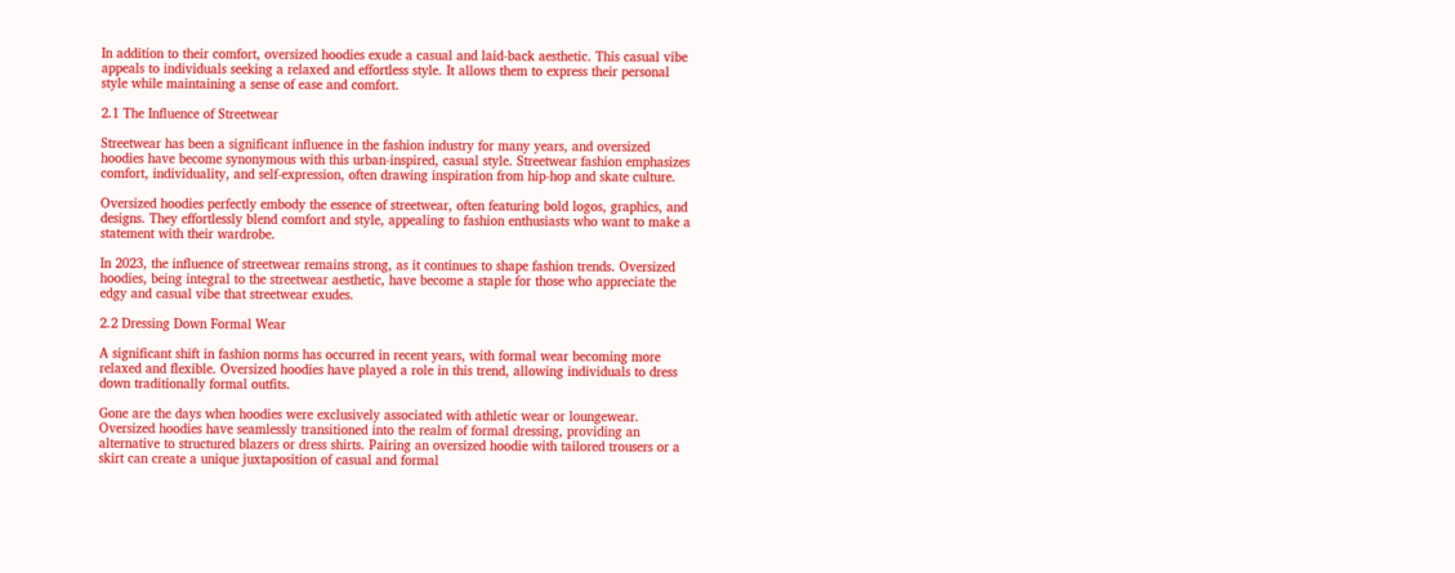In addition to their comfort, oversized hoodies exude a casual and laid-back aesthetic. This casual vibe appeals to individuals seeking a relaxed and effortless style. It allows them to express their personal style while maintaining a sense of ease and comfort.

2.1 The Influence of Streetwear

Streetwear has been a significant influence in the fashion industry for many years, and oversized hoodies have become synonymous with this urban-inspired, casual style. Streetwear fashion emphasizes comfort, individuality, and self-expression, often drawing inspiration from hip-hop and skate culture.

Oversized hoodies perfectly embody the essence of streetwear, often featuring bold logos, graphics, and designs. They effortlessly blend comfort and style, appealing to fashion enthusiasts who want to make a statement with their wardrobe.

In 2023, the influence of streetwear remains strong, as it continues to shape fashion trends. Oversized hoodies, being integral to the streetwear aesthetic, have become a staple for those who appreciate the edgy and casual vibe that streetwear exudes.

2.2 Dressing Down Formal Wear

A significant shift in fashion norms has occurred in recent years, with formal wear becoming more relaxed and flexible. Oversized hoodies have played a role in this trend, allowing individuals to dress down traditionally formal outfits.

Gone are the days when hoodies were exclusively associated with athletic wear or loungewear. Oversized hoodies have seamlessly transitioned into the realm of formal dressing, providing an alternative to structured blazers or dress shirts. Pairing an oversized hoodie with tailored trousers or a skirt can create a unique juxtaposition of casual and formal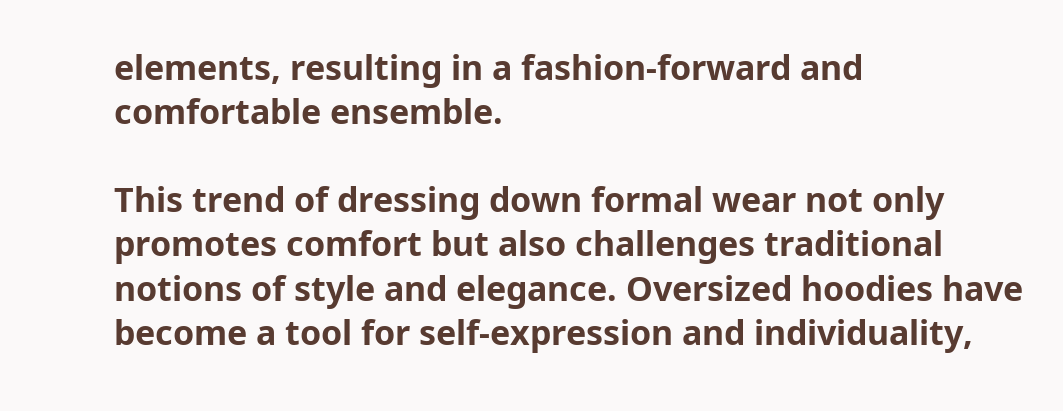elements, resulting in a fashion-forward and comfortable ensemble.

This trend of dressing down formal wear not only promotes comfort but also challenges traditional notions of style and elegance. Oversized hoodies have become a tool for self-expression and individuality,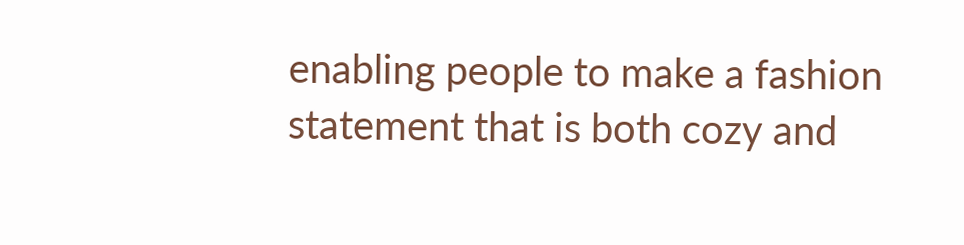enabling people to make a fashion statement that is both cozy and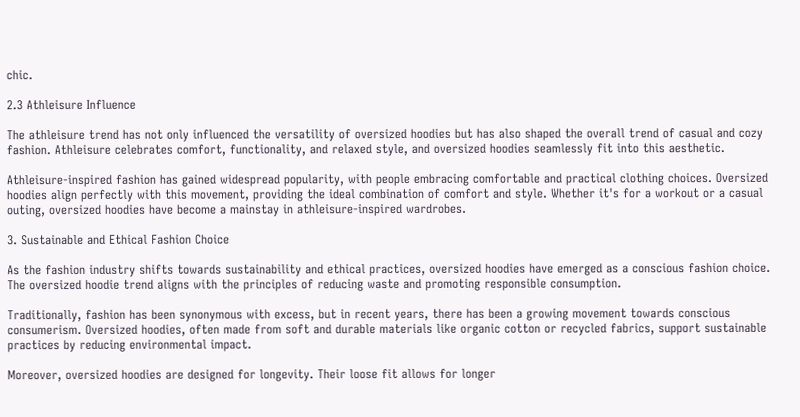chic.

2.3 Athleisure Influence

The athleisure trend has not only influenced the versatility of oversized hoodies but has also shaped the overall trend of casual and cozy fashion. Athleisure celebrates comfort, functionality, and relaxed style, and oversized hoodies seamlessly fit into this aesthetic.

Athleisure-inspired fashion has gained widespread popularity, with people embracing comfortable and practical clothing choices. Oversized hoodies align perfectly with this movement, providing the ideal combination of comfort and style. Whether it's for a workout or a casual outing, oversized hoodies have become a mainstay in athleisure-inspired wardrobes.

3. Sustainable and Ethical Fashion Choice

As the fashion industry shifts towards sustainability and ethical practices, oversized hoodies have emerged as a conscious fashion choice. The oversized hoodie trend aligns with the principles of reducing waste and promoting responsible consumption.

Traditionally, fashion has been synonymous with excess, but in recent years, there has been a growing movement towards conscious consumerism. Oversized hoodies, often made from soft and durable materials like organic cotton or recycled fabrics, support sustainable practices by reducing environmental impact.

Moreover, oversized hoodies are designed for longevity. Their loose fit allows for longer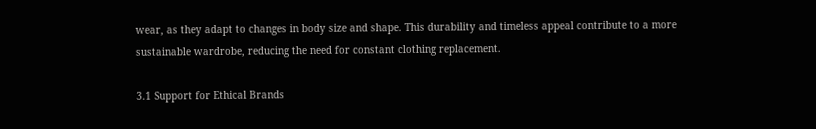wear, as they adapt to changes in body size and shape. This durability and timeless appeal contribute to a more sustainable wardrobe, reducing the need for constant clothing replacement.

3.1 Support for Ethical Brands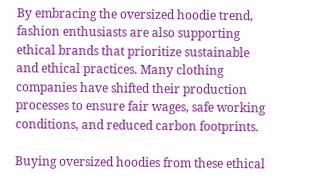By embracing the oversized hoodie trend, fashion enthusiasts are also supporting ethical brands that prioritize sustainable and ethical practices. Many clothing companies have shifted their production processes to ensure fair wages, safe working conditions, and reduced carbon footprints.

Buying oversized hoodies from these ethical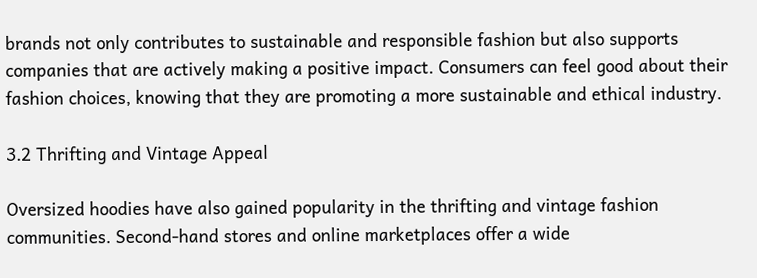brands not only contributes to sustainable and responsible fashion but also supports companies that are actively making a positive impact. Consumers can feel good about their fashion choices, knowing that they are promoting a more sustainable and ethical industry.

3.2 Thrifting and Vintage Appeal

Oversized hoodies have also gained popularity in the thrifting and vintage fashion communities. Second-hand stores and online marketplaces offer a wide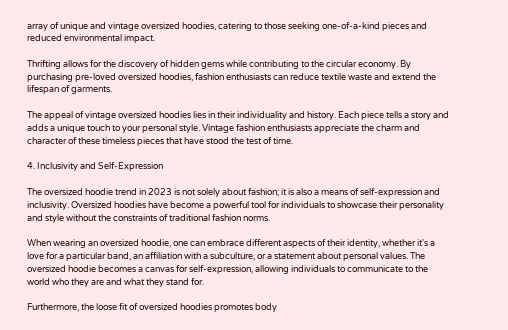array of unique and vintage oversized hoodies, catering to those seeking one-of-a-kind pieces and reduced environmental impact.

Thrifting allows for the discovery of hidden gems while contributing to the circular economy. By purchasing pre-loved oversized hoodies, fashion enthusiasts can reduce textile waste and extend the lifespan of garments.

The appeal of vintage oversized hoodies lies in their individuality and history. Each piece tells a story and adds a unique touch to your personal style. Vintage fashion enthusiasts appreciate the charm and character of these timeless pieces that have stood the test of time.

4. Inclusivity and Self-Expression

The oversized hoodie trend in 2023 is not solely about fashion; it is also a means of self-expression and inclusivity. Oversized hoodies have become a powerful tool for individuals to showcase their personality and style without the constraints of traditional fashion norms.

When wearing an oversized hoodie, one can embrace different aspects of their identity, whether it's a love for a particular band, an affiliation with a subculture, or a statement about personal values. The oversized hoodie becomes a canvas for self-expression, allowing individuals to communicate to the world who they are and what they stand for.

Furthermore, the loose fit of oversized hoodies promotes body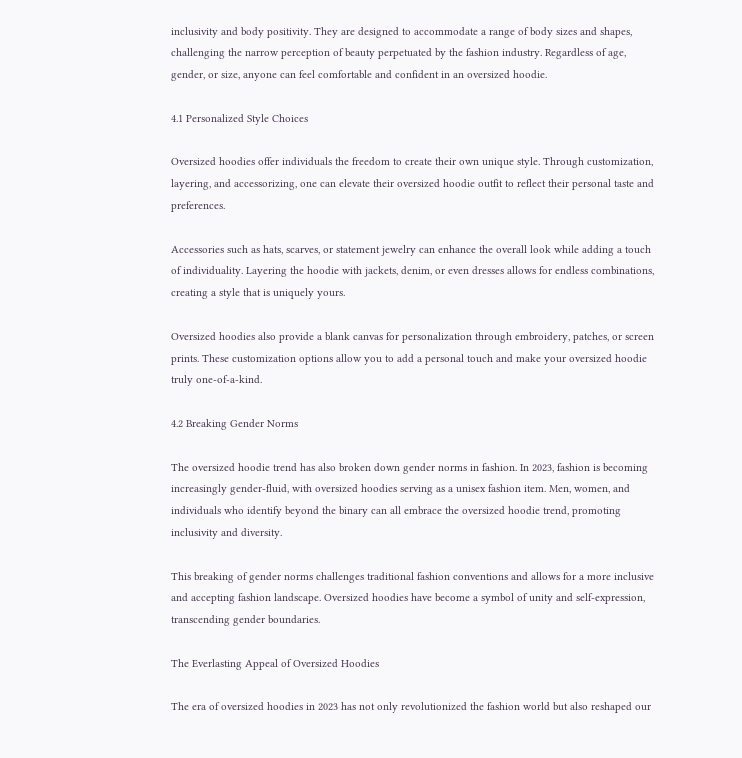inclusivity and body positivity. They are designed to accommodate a range of body sizes and shapes, challenging the narrow perception of beauty perpetuated by the fashion industry. Regardless of age, gender, or size, anyone can feel comfortable and confident in an oversized hoodie.

4.1 Personalized Style Choices

Oversized hoodies offer individuals the freedom to create their own unique style. Through customization, layering, and accessorizing, one can elevate their oversized hoodie outfit to reflect their personal taste and preferences.

Accessories such as hats, scarves, or statement jewelry can enhance the overall look while adding a touch of individuality. Layering the hoodie with jackets, denim, or even dresses allows for endless combinations, creating a style that is uniquely yours.

Oversized hoodies also provide a blank canvas for personalization through embroidery, patches, or screen prints. These customization options allow you to add a personal touch and make your oversized hoodie truly one-of-a-kind.

4.2 Breaking Gender Norms

The oversized hoodie trend has also broken down gender norms in fashion. In 2023, fashion is becoming increasingly gender-fluid, with oversized hoodies serving as a unisex fashion item. Men, women, and individuals who identify beyond the binary can all embrace the oversized hoodie trend, promoting inclusivity and diversity.

This breaking of gender norms challenges traditional fashion conventions and allows for a more inclusive and accepting fashion landscape. Oversized hoodies have become a symbol of unity and self-expression, transcending gender boundaries.

The Everlasting Appeal of Oversized Hoodies

The era of oversized hoodies in 2023 has not only revolutionized the fashion world but also reshaped our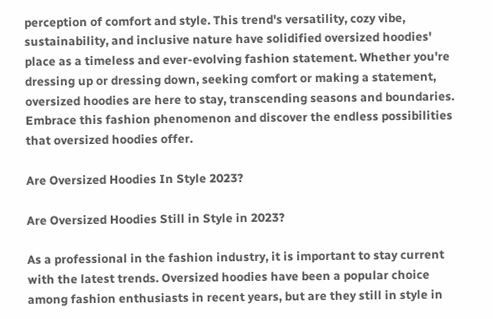perception of comfort and style. This trend's versatility, cozy vibe, sustainability, and inclusive nature have solidified oversized hoodies' place as a timeless and ever-evolving fashion statement. Whether you're dressing up or dressing down, seeking comfort or making a statement, oversized hoodies are here to stay, transcending seasons and boundaries. Embrace this fashion phenomenon and discover the endless possibilities that oversized hoodies offer.

Are Oversized Hoodies In Style 2023?

Are Oversized Hoodies Still in Style in 2023?

As a professional in the fashion industry, it is important to stay current with the latest trends. Oversized hoodies have been a popular choice among fashion enthusiasts in recent years, but are they still in style in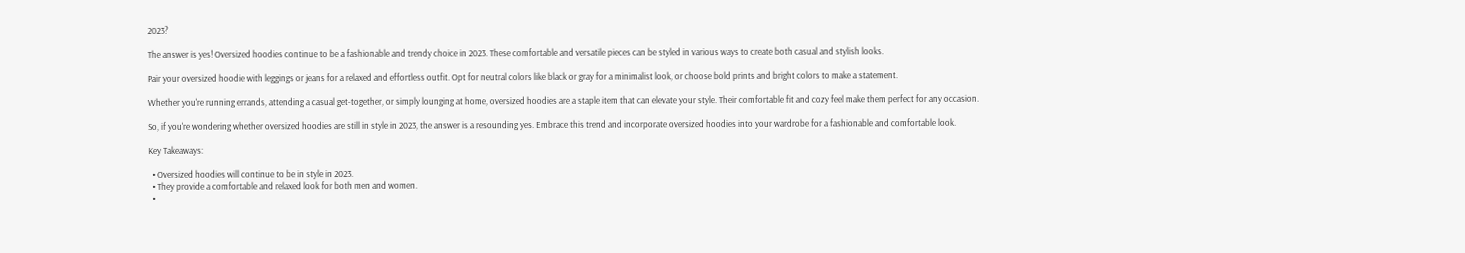2023?

The answer is yes! Oversized hoodies continue to be a fashionable and trendy choice in 2023. These comfortable and versatile pieces can be styled in various ways to create both casual and stylish looks.

Pair your oversized hoodie with leggings or jeans for a relaxed and effortless outfit. Opt for neutral colors like black or gray for a minimalist look, or choose bold prints and bright colors to make a statement.

Whether you're running errands, attending a casual get-together, or simply lounging at home, oversized hoodies are a staple item that can elevate your style. Their comfortable fit and cozy feel make them perfect for any occasion.

So, if you're wondering whether oversized hoodies are still in style in 2023, the answer is a resounding yes. Embrace this trend and incorporate oversized hoodies into your wardrobe for a fashionable and comfortable look.

Key Takeaways:

  • Oversized hoodies will continue to be in style in 2023.
  • They provide a comfortable and relaxed look for both men and women.
  •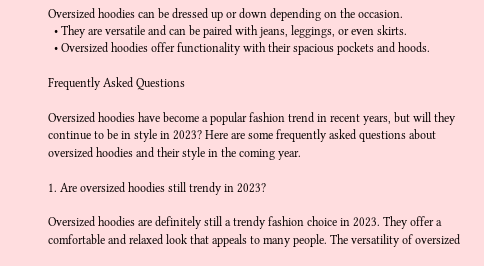Oversized hoodies can be dressed up or down depending on the occasion.
  • They are versatile and can be paired with jeans, leggings, or even skirts.
  • Oversized hoodies offer functionality with their spacious pockets and hoods.

Frequently Asked Questions

Oversized hoodies have become a popular fashion trend in recent years, but will they continue to be in style in 2023? Here are some frequently asked questions about oversized hoodies and their style in the coming year.

1. Are oversized hoodies still trendy in 2023?

Oversized hoodies are definitely still a trendy fashion choice in 2023. They offer a comfortable and relaxed look that appeals to many people. The versatility of oversized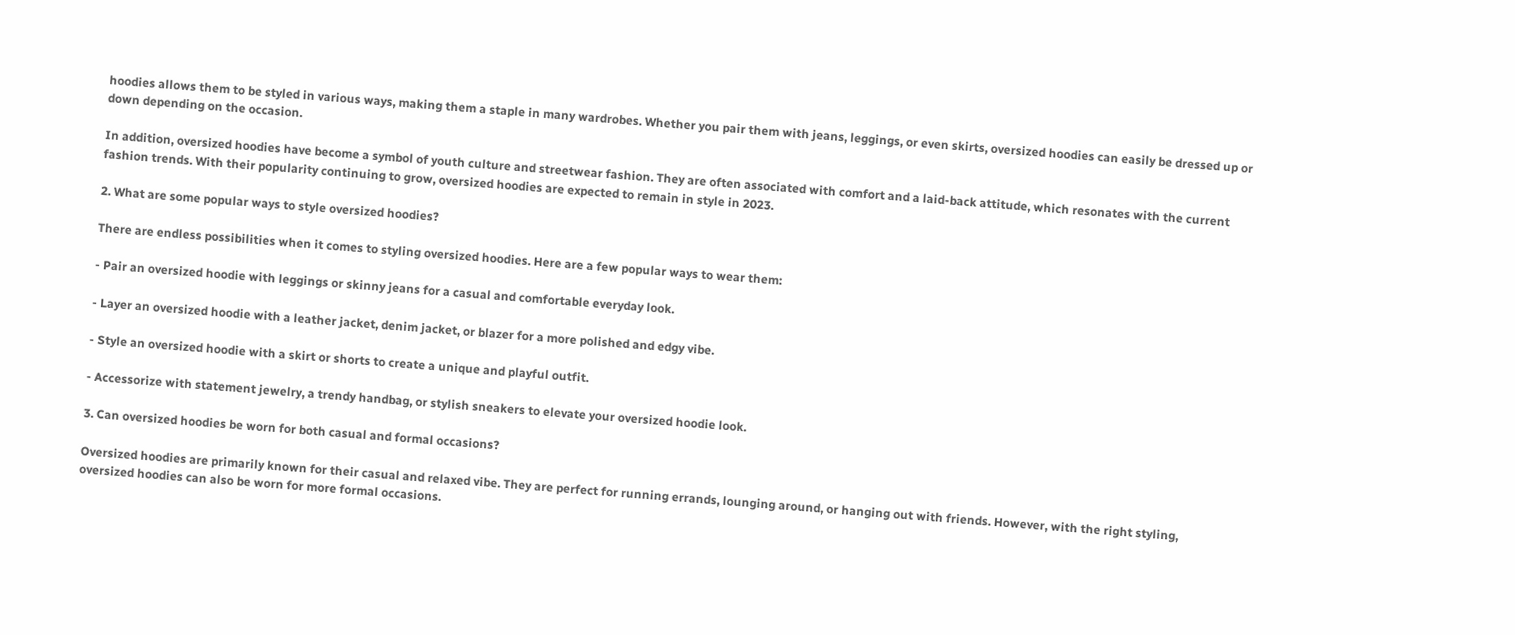hoodies allows them to be styled in various ways, making them a staple in many wardrobes. Whether you pair them with jeans, leggings, or even skirts, oversized hoodies can easily be dressed up or down depending on the occasion.

In addition, oversized hoodies have become a symbol of youth culture and streetwear fashion. They are often associated with comfort and a laid-back attitude, which resonates with the current fashion trends. With their popularity continuing to grow, oversized hoodies are expected to remain in style in 2023.

2. What are some popular ways to style oversized hoodies?

There are endless possibilities when it comes to styling oversized hoodies. Here are a few popular ways to wear them:

- Pair an oversized hoodie with leggings or skinny jeans for a casual and comfortable everyday look.

- Layer an oversized hoodie with a leather jacket, denim jacket, or blazer for a more polished and edgy vibe.

- Style an oversized hoodie with a skirt or shorts to create a unique and playful outfit.

- Accessorize with statement jewelry, a trendy handbag, or stylish sneakers to elevate your oversized hoodie look.

3. Can oversized hoodies be worn for both casual and formal occasions?

Oversized hoodies are primarily known for their casual and relaxed vibe. They are perfect for running errands, lounging around, or hanging out with friends. However, with the right styling, oversized hoodies can also be worn for more formal occasions.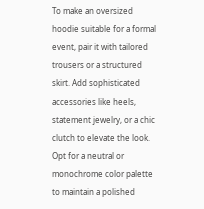To make an oversized hoodie suitable for a formal event, pair it with tailored trousers or a structured skirt. Add sophisticated accessories like heels, statement jewelry, or a chic clutch to elevate the look. Opt for a neutral or monochrome color palette to maintain a polished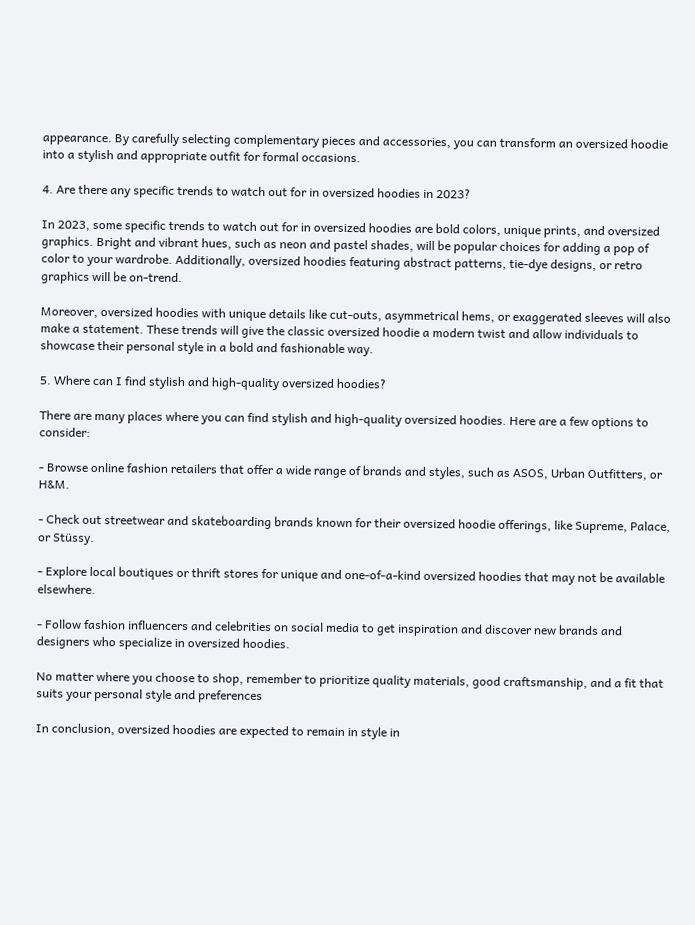appearance. By carefully selecting complementary pieces and accessories, you can transform an oversized hoodie into a stylish and appropriate outfit for formal occasions.

4. Are there any specific trends to watch out for in oversized hoodies in 2023?

In 2023, some specific trends to watch out for in oversized hoodies are bold colors, unique prints, and oversized graphics. Bright and vibrant hues, such as neon and pastel shades, will be popular choices for adding a pop of color to your wardrobe. Additionally, oversized hoodies featuring abstract patterns, tie-dye designs, or retro graphics will be on-trend.

Moreover, oversized hoodies with unique details like cut-outs, asymmetrical hems, or exaggerated sleeves will also make a statement. These trends will give the classic oversized hoodie a modern twist and allow individuals to showcase their personal style in a bold and fashionable way.

5. Where can I find stylish and high-quality oversized hoodies?

There are many places where you can find stylish and high-quality oversized hoodies. Here are a few options to consider:

- Browse online fashion retailers that offer a wide range of brands and styles, such as ASOS, Urban Outfitters, or H&M.

- Check out streetwear and skateboarding brands known for their oversized hoodie offerings, like Supreme, Palace, or Stüssy.

- Explore local boutiques or thrift stores for unique and one-of-a-kind oversized hoodies that may not be available elsewhere.

- Follow fashion influencers and celebrities on social media to get inspiration and discover new brands and designers who specialize in oversized hoodies.

No matter where you choose to shop, remember to prioritize quality materials, good craftsmanship, and a fit that suits your personal style and preferences

In conclusion, oversized hoodies are expected to remain in style in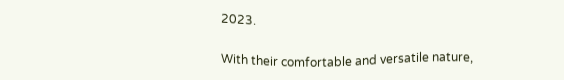2023.

With their comfortable and versatile nature,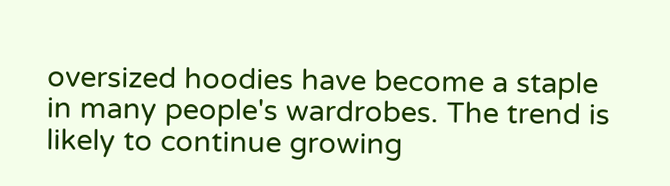oversized hoodies have become a staple in many people's wardrobes. The trend is likely to continue growing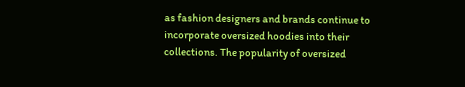as fashion designers and brands continue to incorporate oversized hoodies into their collections. The popularity of oversized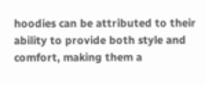hoodies can be attributed to their ability to provide both style and comfort, making them a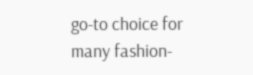go-to choice for many fashion-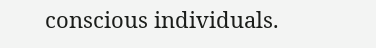conscious individuals.